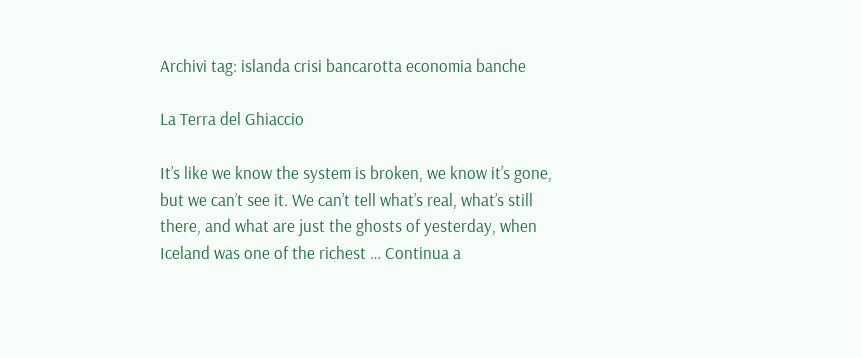Archivi tag: islanda crisi bancarotta economia banche

La Terra del Ghiaccio

It’s like we know the system is broken, we know it’s gone, but we can’t see it. We can’t tell what’s real, what’s still there, and what are just the ghosts of yesterday, when Iceland was one of the richest … Continua a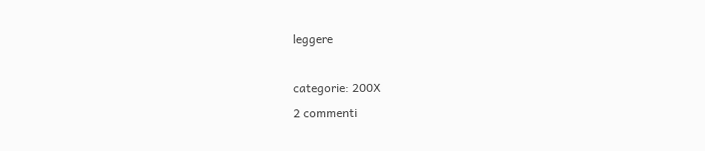leggere

categorie: 200X
2 commenti